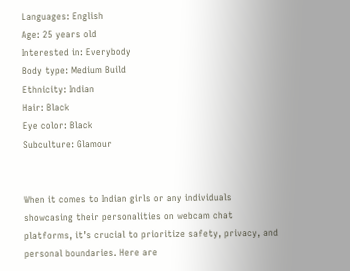Languages: English
Age: 25 years old
Interested in: Everybody
Body type: Medium Build
Ethnicity: Indian
Hair: Black
Eye color: Black
Subculture: Glamour


When it comes to Indian girls or any individuals showcasing their personalities on webcam chat platforms, it’s crucial to prioritize safety, privacy, and personal boundaries. Here are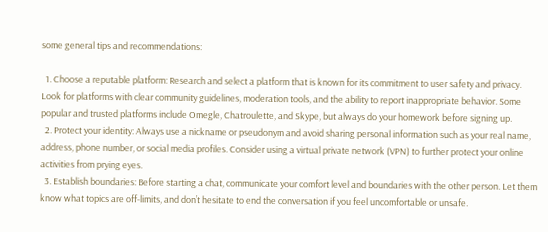some general tips and recommendations:

  1. Choose a reputable platform: Research and select a platform that is known for its commitment to user safety and privacy. Look for platforms with clear community guidelines, moderation tools, and the ability to report inappropriate behavior. Some popular and trusted platforms include Omegle, Chatroulette, and Skype, but always do your homework before signing up.
  2. Protect your identity: Always use a nickname or pseudonym and avoid sharing personal information such as your real name, address, phone number, or social media profiles. Consider using a virtual private network (VPN) to further protect your online activities from prying eyes.
  3. Establish boundaries: Before starting a chat, communicate your comfort level and boundaries with the other person. Let them know what topics are off-limits, and don’t hesitate to end the conversation if you feel uncomfortable or unsafe.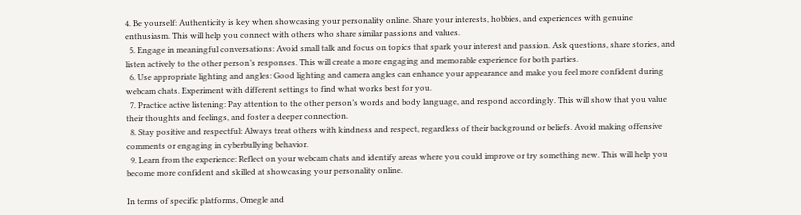4. Be yourself: Authenticity is key when showcasing your personality online. Share your interests, hobbies, and experiences with genuine enthusiasm. This will help you connect with others who share similar passions and values.
  5. Engage in meaningful conversations: Avoid small talk and focus on topics that spark your interest and passion. Ask questions, share stories, and listen actively to the other person’s responses. This will create a more engaging and memorable experience for both parties.
  6. Use appropriate lighting and angles: Good lighting and camera angles can enhance your appearance and make you feel more confident during webcam chats. Experiment with different settings to find what works best for you.
  7. Practice active listening: Pay attention to the other person’s words and body language, and respond accordingly. This will show that you value their thoughts and feelings, and foster a deeper connection.
  8. Stay positive and respectful: Always treat others with kindness and respect, regardless of their background or beliefs. Avoid making offensive comments or engaging in cyberbullying behavior.
  9. Learn from the experience: Reflect on your webcam chats and identify areas where you could improve or try something new. This will help you become more confident and skilled at showcasing your personality online.

In terms of specific platforms, Omegle and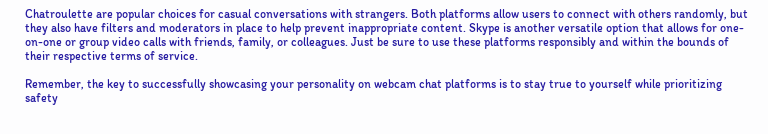Chatroulette are popular choices for casual conversations with strangers. Both platforms allow users to connect with others randomly, but they also have filters and moderators in place to help prevent inappropriate content. Skype is another versatile option that allows for one-on-one or group video calls with friends, family, or colleagues. Just be sure to use these platforms responsibly and within the bounds of their respective terms of service.

Remember, the key to successfully showcasing your personality on webcam chat platforms is to stay true to yourself while prioritizing safety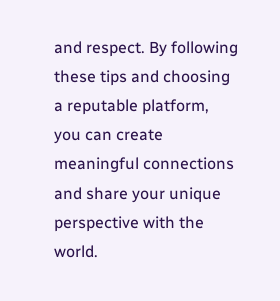and respect. By following these tips and choosing a reputable platform, you can create meaningful connections and share your unique perspective with the world.